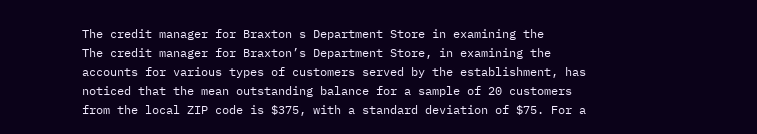The credit manager for Braxton s Department Store in examining the
The credit manager for Braxton’s Department Store, in examining the accounts for various types of customers served by the establishment, has noticed that the mean outstanding balance for a sample of 20 customers from the local ZIP code is $375, with a standard deviation of $75. For a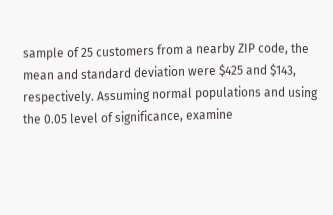sample of 25 customers from a nearby ZIP code, the mean and standard deviation were $425 and $143, respectively. Assuming normal populations and using the 0.05 level of significance, examine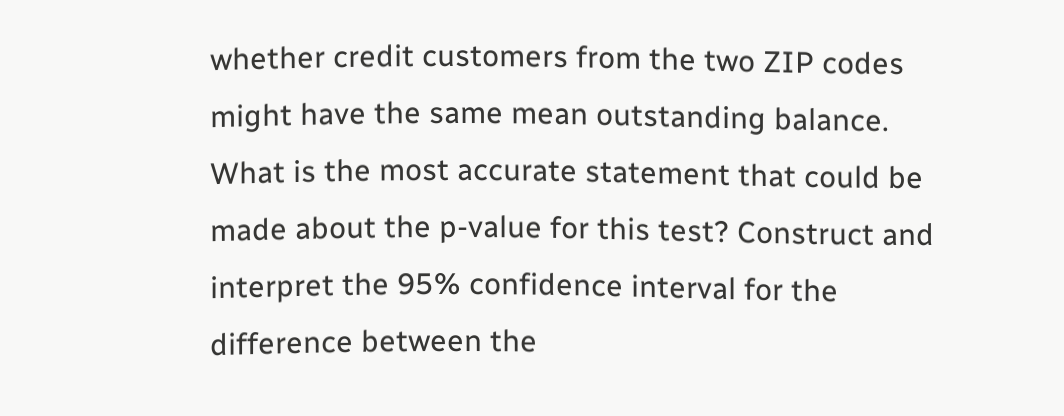whether credit customers from the two ZIP codes might have the same mean outstanding balance. What is the most accurate statement that could be made about the p-value for this test? Construct and interpret the 95% confidence interval for the difference between the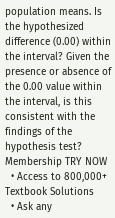population means. Is the hypothesized difference (0.00) within the interval? Given the presence or absence of the 0.00 value within the interval, is this consistent with the findings of the hypothesis test?
Membership TRY NOW
  • Access to 800,000+ Textbook Solutions
  • Ask any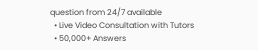question from 24/7 available
  • Live Video Consultation with Tutors
  • 50,000+ Answers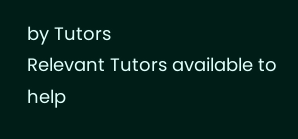by Tutors
Relevant Tutors available to help